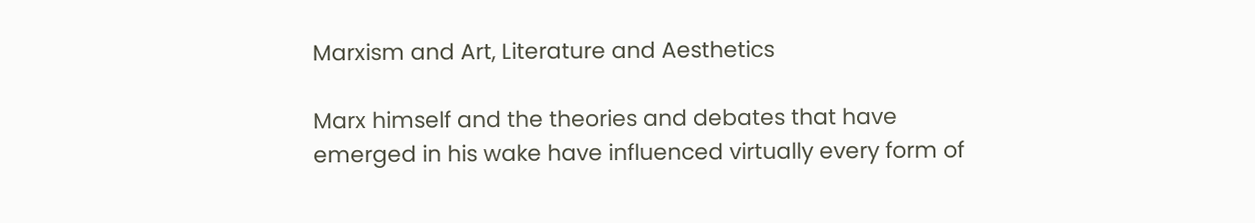Marxism and Art, Literature and Aesthetics

Marx himself and the theories and debates that have emerged in his wake have influenced virtually every form of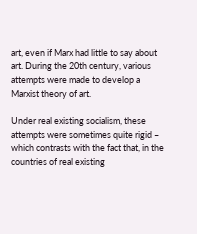art, even if Marx had little to say about art. During the 20th century, various attempts were made to develop a Marxist theory of art.

Under real existing socialism, these attempts were sometimes quite rigid – which contrasts with the fact that, in the countries of real existing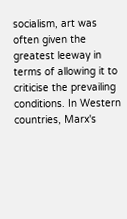socialism, art was often given the greatest leeway in terms of allowing it to criticise the prevailing conditions. In Western countries, Marx's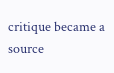critique became a source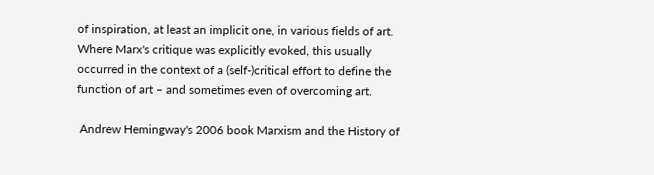of inspiration, at least an implicit one, in various fields of art. Where Marx's critique was explicitly evoked, this usually occurred in the context of a (self-)critical effort to define the function of art – and sometimes even of overcoming art.

 Andrew Hemingway's 2006 book Marxism and the History of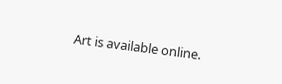Art is available online.